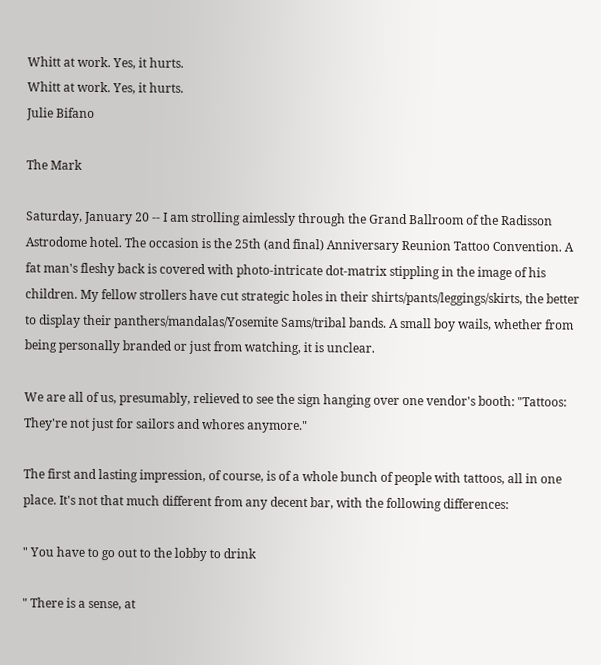Whitt at work. Yes, it hurts.
Whitt at work. Yes, it hurts.
Julie Bifano

The Mark

Saturday, January 20 -- I am strolling aimlessly through the Grand Ballroom of the Radisson Astrodome hotel. The occasion is the 25th (and final) Anniversary Reunion Tattoo Convention. A fat man's fleshy back is covered with photo-intricate dot-matrix stippling in the image of his children. My fellow strollers have cut strategic holes in their shirts/pants/leggings/skirts, the better to display their panthers/mandalas/Yosemite Sams/tribal bands. A small boy wails, whether from being personally branded or just from watching, it is unclear.

We are all of us, presumably, relieved to see the sign hanging over one vendor's booth: "Tattoos: They're not just for sailors and whores anymore."

The first and lasting impression, of course, is of a whole bunch of people with tattoos, all in one place. It's not that much different from any decent bar, with the following differences:

" You have to go out to the lobby to drink

" There is a sense, at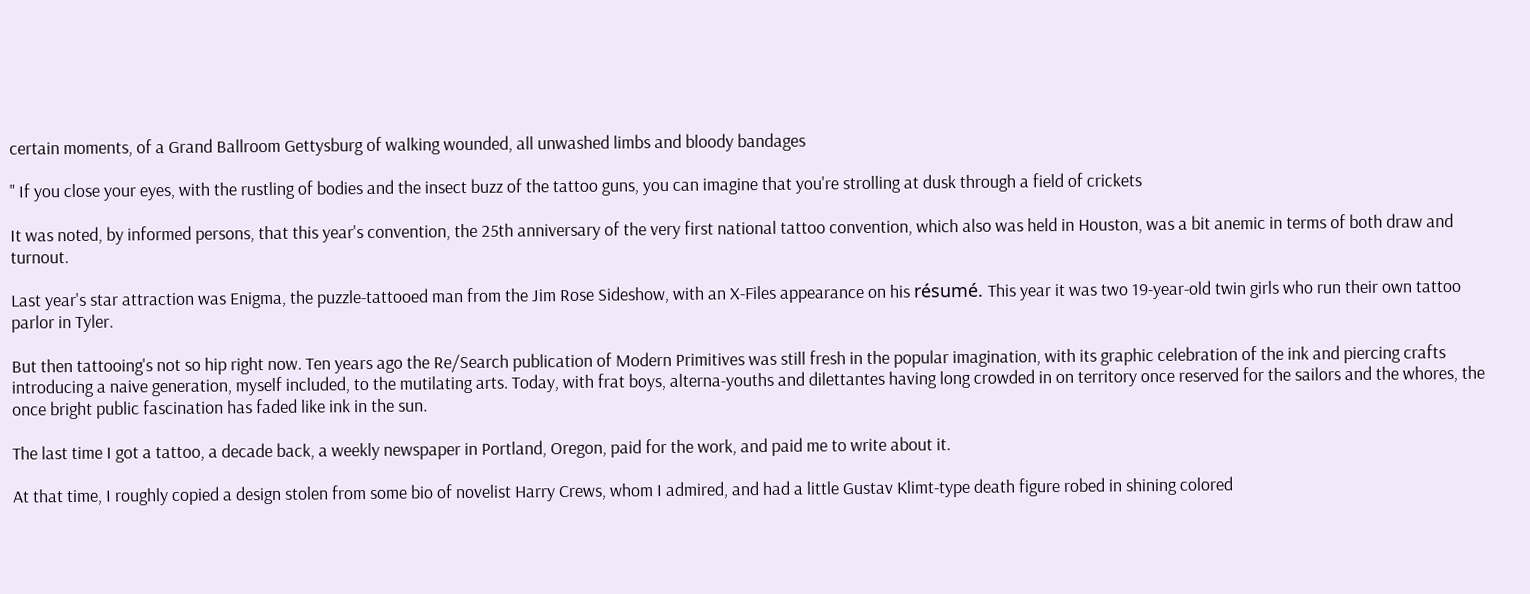certain moments, of a Grand Ballroom Gettysburg of walking wounded, all unwashed limbs and bloody bandages

" If you close your eyes, with the rustling of bodies and the insect buzz of the tattoo guns, you can imagine that you're strolling at dusk through a field of crickets

It was noted, by informed persons, that this year's convention, the 25th anniversary of the very first national tattoo convention, which also was held in Houston, was a bit anemic in terms of both draw and turnout.

Last year's star attraction was Enigma, the puzzle-tattooed man from the Jim Rose Sideshow, with an X-Files appearance on his résumé. This year it was two 19-year-old twin girls who run their own tattoo parlor in Tyler.

But then tattooing's not so hip right now. Ten years ago the Re/Search publication of Modern Primitives was still fresh in the popular imagination, with its graphic celebration of the ink and piercing crafts introducing a naive generation, myself included, to the mutilating arts. Today, with frat boys, alterna-youths and dilettantes having long crowded in on territory once reserved for the sailors and the whores, the once bright public fascination has faded like ink in the sun.

The last time I got a tattoo, a decade back, a weekly newspaper in Portland, Oregon, paid for the work, and paid me to write about it.

At that time, I roughly copied a design stolen from some bio of novelist Harry Crews, whom I admired, and had a little Gustav Klimt-type death figure robed in shining colored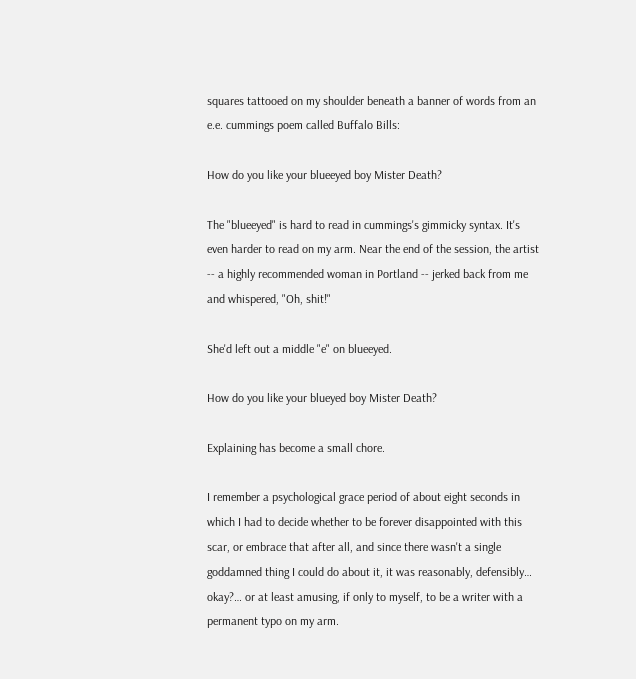squares tattooed on my shoulder beneath a banner of words from an e.e. cummings poem called Buffalo Bills:

How do you like your blueeyed boy Mister Death?

The "blueeyed" is hard to read in cummings's gimmicky syntax. It's even harder to read on my arm. Near the end of the session, the artist -- a highly recommended woman in Portland -- jerked back from me and whispered, "Oh, shit!"

She'd left out a middle "e" on blueeyed.

How do you like your blueyed boy Mister Death?

Explaining has become a small chore.

I remember a psychological grace period of about eight seconds in which I had to decide whether to be forever disappointed with this scar, or embrace that after all, and since there wasn't a single goddamned thing I could do about it, it was reasonably, defensibly… okay?… or at least amusing, if only to myself, to be a writer with a permanent typo on my arm.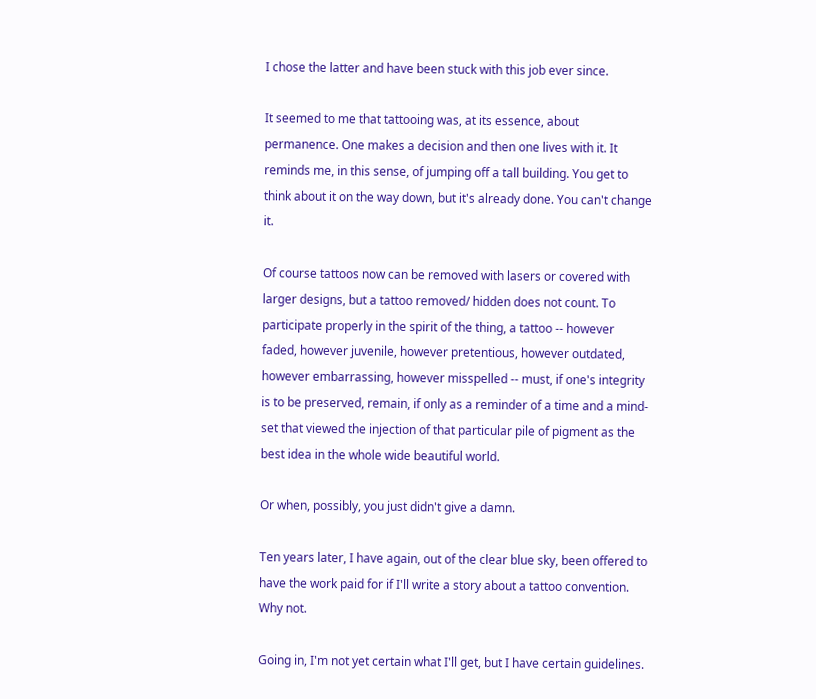I chose the latter and have been stuck with this job ever since.

It seemed to me that tattooing was, at its essence, about permanence. One makes a decision and then one lives with it. It reminds me, in this sense, of jumping off a tall building. You get to think about it on the way down, but it's already done. You can't change it.

Of course tattoos now can be removed with lasers or covered with larger designs, but a tattoo removed/ hidden does not count. To participate properly in the spirit of the thing, a tattoo -- however faded, however juvenile, however pretentious, however outdated, however embarrassing, however misspelled -- must, if one's integrity is to be preserved, remain, if only as a reminder of a time and a mind-set that viewed the injection of that particular pile of pigment as the best idea in the whole wide beautiful world.

Or when, possibly, you just didn't give a damn.

Ten years later, I have again, out of the clear blue sky, been offered to have the work paid for if I'll write a story about a tattoo convention. Why not.

Going in, I'm not yet certain what I'll get, but I have certain guidelines.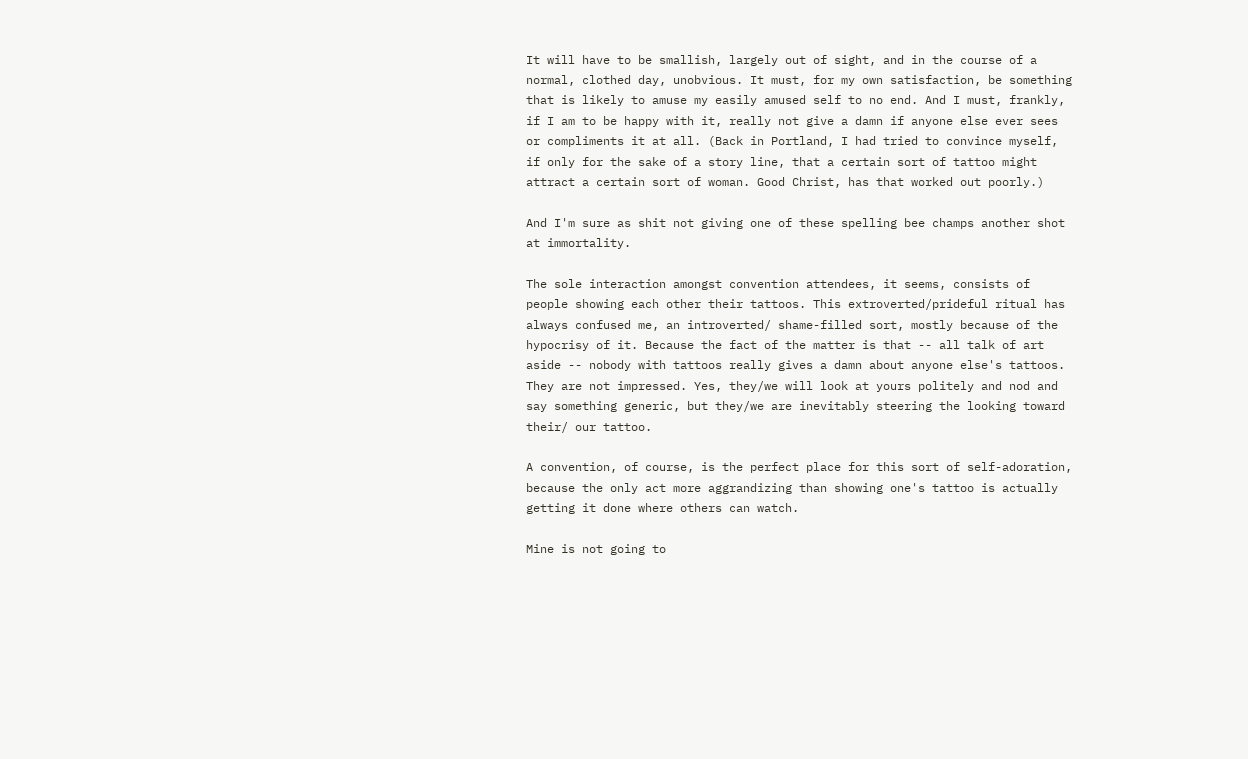It will have to be smallish, largely out of sight, and in the course of a normal, clothed day, unobvious. It must, for my own satisfaction, be something that is likely to amuse my easily amused self to no end. And I must, frankly, if I am to be happy with it, really not give a damn if anyone else ever sees or compliments it at all. (Back in Portland, I had tried to convince myself, if only for the sake of a story line, that a certain sort of tattoo might attract a certain sort of woman. Good Christ, has that worked out poorly.)

And I'm sure as shit not giving one of these spelling bee champs another shot at immortality.

The sole interaction amongst convention attendees, it seems, consists of people showing each other their tattoos. This extroverted/prideful ritual has always confused me, an introverted/ shame-filled sort, mostly because of the hypocrisy of it. Because the fact of the matter is that -- all talk of art aside -- nobody with tattoos really gives a damn about anyone else's tattoos. They are not impressed. Yes, they/we will look at yours politely and nod and say something generic, but they/we are inevitably steering the looking toward their/ our tattoo.

A convention, of course, is the perfect place for this sort of self-adoration, because the only act more aggrandizing than showing one's tattoo is actually getting it done where others can watch.

Mine is not going to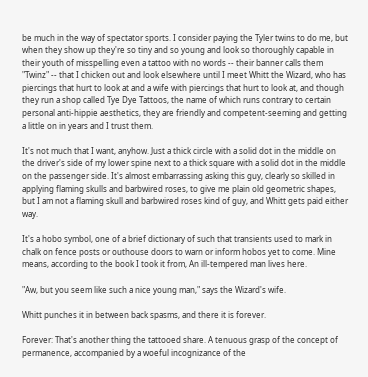be much in the way of spectator sports. I consider paying the Tyler twins to do me, but when they show up they're so tiny and so young and look so thoroughly capable in their youth of misspelling even a tattoo with no words -- their banner calls them "Twinz" -- that I chicken out and look elsewhere until I meet Whitt the Wizard, who has piercings that hurt to look at and a wife with piercings that hurt to look at, and though they run a shop called Tye Dye Tattoos, the name of which runs contrary to certain personal anti-hippie aesthetics, they are friendly and competent-seeming and getting a little on in years and I trust them.

It's not much that I want, anyhow. Just a thick circle with a solid dot in the middle on the driver's side of my lower spine next to a thick square with a solid dot in the middle on the passenger side. It's almost embarrassing asking this guy, clearly so skilled in applying flaming skulls and barbwired roses, to give me plain old geometric shapes, but I am not a flaming skull and barbwired roses kind of guy, and Whitt gets paid either way.

It's a hobo symbol, one of a brief dictionary of such that transients used to mark in chalk on fence posts or outhouse doors to warn or inform hobos yet to come. Mine means, according to the book I took it from, An ill-tempered man lives here.

"Aw, but you seem like such a nice young man," says the Wizard's wife.

Whitt punches it in between back spasms, and there it is forever.

Forever: That's another thing the tattooed share. A tenuous grasp of the concept of permanence, accompanied by a woeful incognizance of the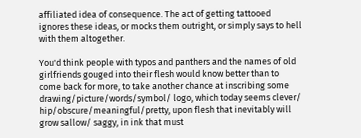affiliated idea of consequence. The act of getting tattooed ignores these ideas, or mocks them outright, or simply says to hell with them altogether.

You'd think people with typos and panthers and the names of old girlfriends gouged into their flesh would know better than to come back for more, to take another chance at inscribing some drawing/picture/words/symbol/ logo, which today seems clever/ hip/obscure/meaningful/pretty, upon flesh that inevitably will grow sallow/ saggy, in ink that must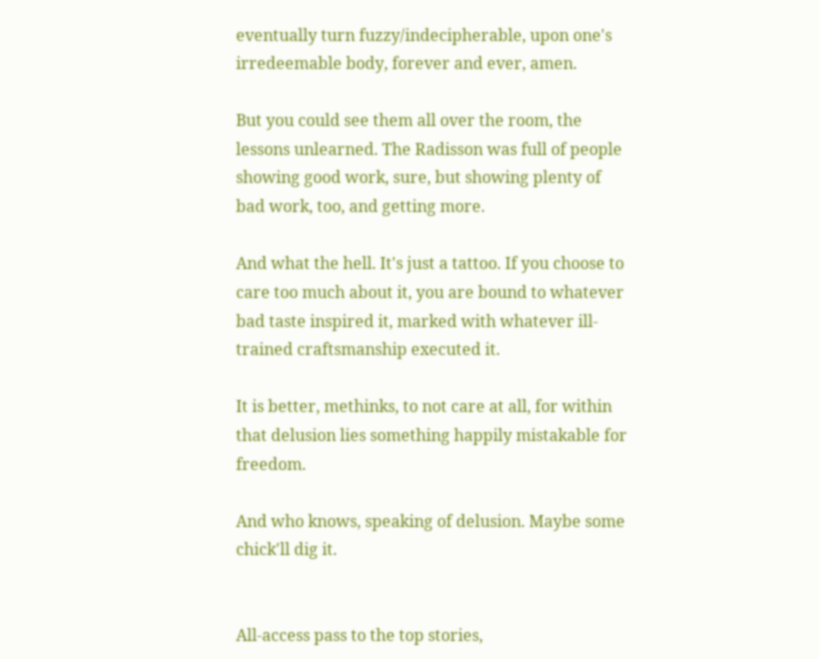eventually turn fuzzy/indecipherable, upon one's irredeemable body, forever and ever, amen.

But you could see them all over the room, the lessons unlearned. The Radisson was full of people showing good work, sure, but showing plenty of bad work, too, and getting more.

And what the hell. It's just a tattoo. If you choose to care too much about it, you are bound to whatever bad taste inspired it, marked with whatever ill-trained craftsmanship executed it.

It is better, methinks, to not care at all, for within that delusion lies something happily mistakable for freedom.

And who knows, speaking of delusion. Maybe some chick'll dig it.


All-access pass to the top stories,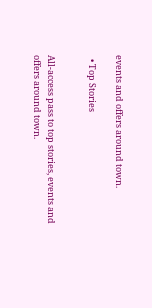events and offers around town.

  • Top Stories


All-access pass to top stories, events and offers around town.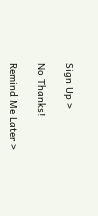Sign Up >

No Thanks!

Remind Me Later >